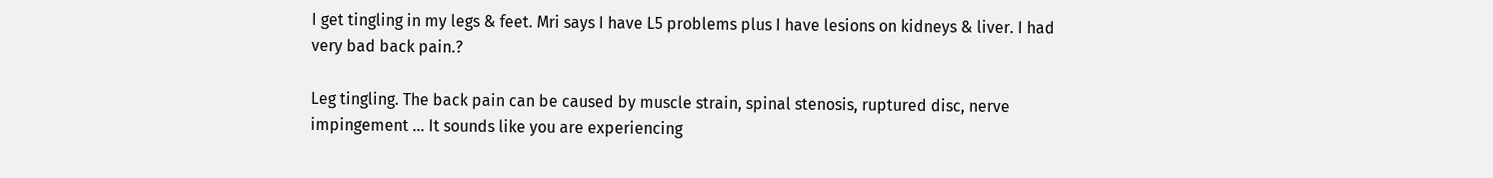I get tingling in my legs & feet. Mri says I have L5 problems plus I have lesions on kidneys & liver. I had very bad back pain.?

Leg tingling. The back pain can be caused by muscle strain, spinal stenosis, ruptured disc, nerve impingement ... It sounds like you are experiencing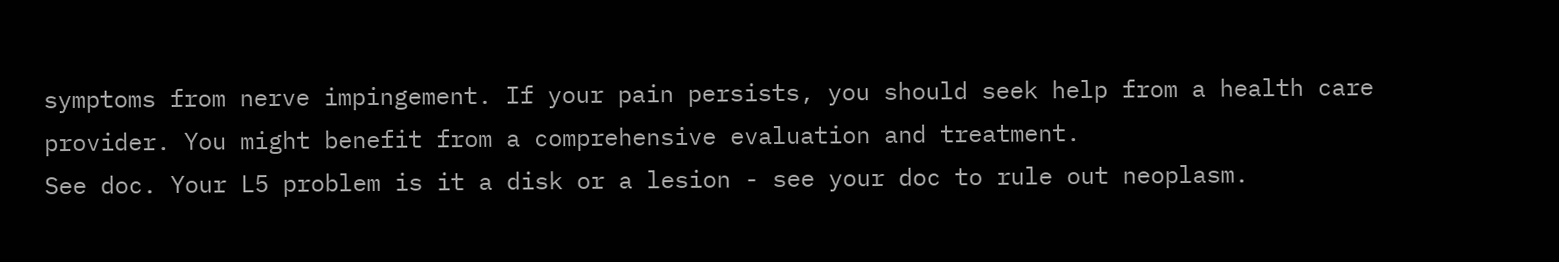symptoms from nerve impingement. If your pain persists, you should seek help from a health care provider. You might benefit from a comprehensive evaluation and treatment.
See doc. Your L5 problem is it a disk or a lesion - see your doc to rule out neoplasm.